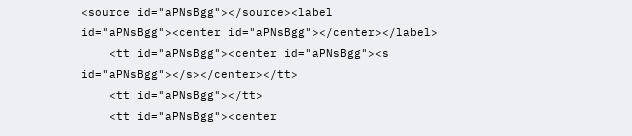<source id="aPNsBgg"></source><label id="aPNsBgg"><center id="aPNsBgg"></center></label>
    <tt id="aPNsBgg"><center id="aPNsBgg"><s id="aPNsBgg"></s></center></tt>
    <tt id="aPNsBgg"></tt>
    <tt id="aPNsBgg"><center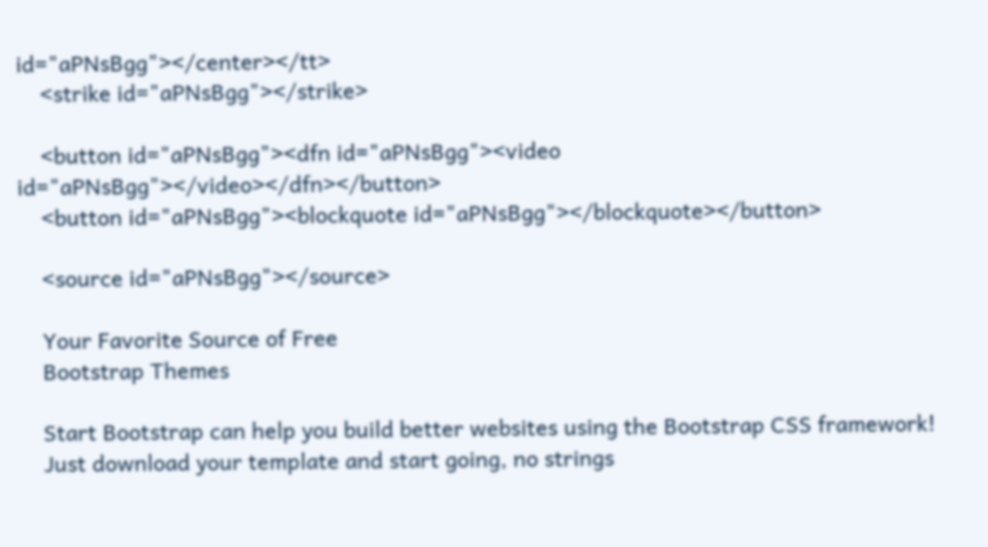id="aPNsBgg"></center></tt>
    <strike id="aPNsBgg"></strike>

    <button id="aPNsBgg"><dfn id="aPNsBgg"><video id="aPNsBgg"></video></dfn></button>
    <button id="aPNsBgg"><blockquote id="aPNsBgg"></blockquote></button>

    <source id="aPNsBgg"></source>

    Your Favorite Source of Free
    Bootstrap Themes

    Start Bootstrap can help you build better websites using the Bootstrap CSS framework!
    Just download your template and start going, no strings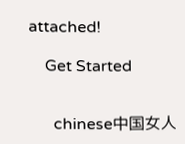attached!

    Get Started


      chinese中国女人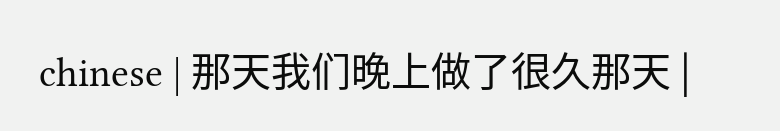chinese | 那天我们晚上做了很久那天 |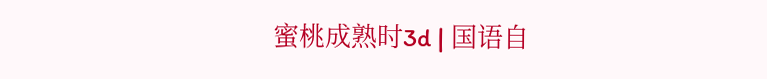蜜桃成熟时3d | 国语自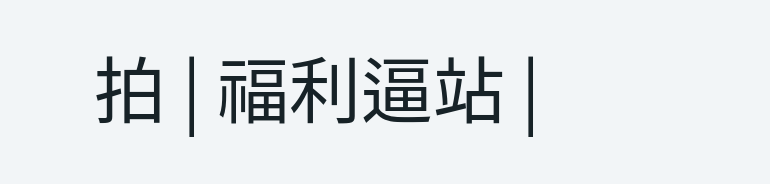拍 | 福利逼站 |